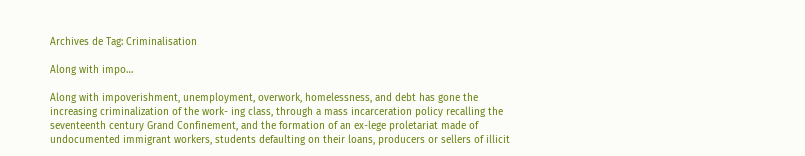Archives de Tag: Criminalisation

Along with impo…

Along with impoverishment, unemployment, overwork, homelessness, and debt has gone the increasing criminalization of the work- ing class, through a mass incarceration policy recalling the seventeenth century Grand Confinement, and the formation of an ex-lege proletariat made of undocumented immigrant workers, students defaulting on their loans, producers or sellers of illicit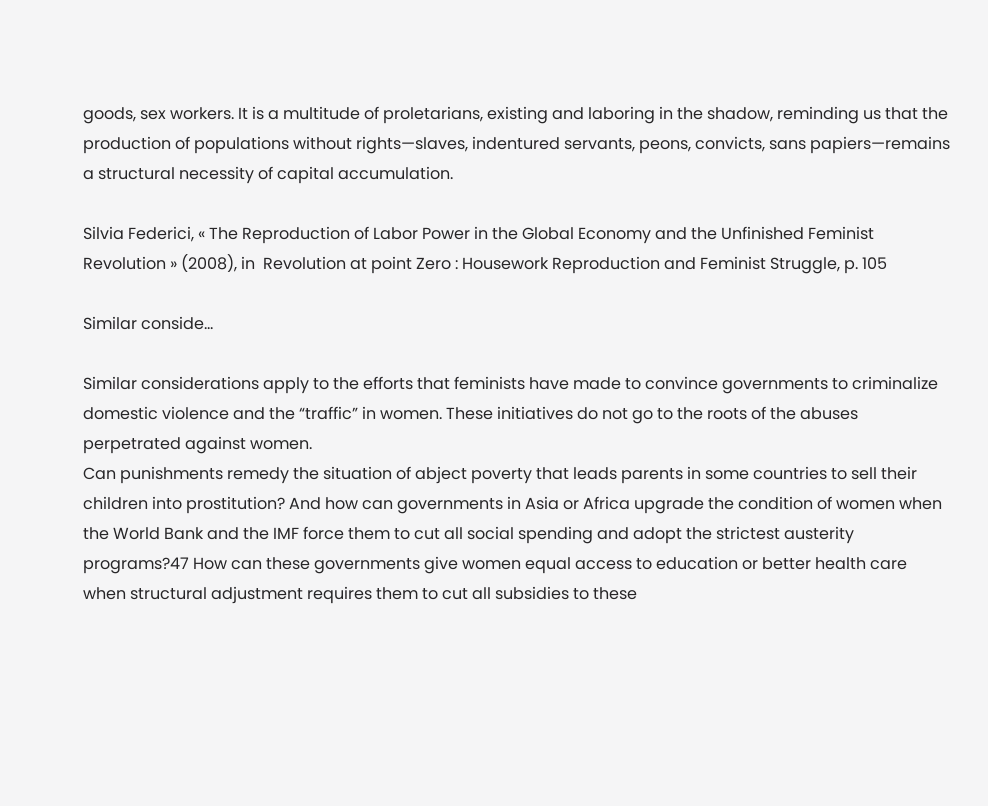goods, sex workers. It is a multitude of proletarians, existing and laboring in the shadow, reminding us that the production of populations without rights—slaves, indentured servants, peons, convicts, sans papiers—remains a structural necessity of capital accumulation.

Silvia Federici, « The Reproduction of Labor Power in the Global Economy and the Unfinished Feminist Revolution » (2008), in  Revolution at point Zero : Housework Reproduction and Feminist Struggle, p. 105

Similar conside…

Similar considerations apply to the efforts that feminists have made to convince governments to criminalize domestic violence and the “traffic” in women. These initiatives do not go to the roots of the abuses perpetrated against women.
Can punishments remedy the situation of abject poverty that leads parents in some countries to sell their children into prostitution? And how can governments in Asia or Africa upgrade the condition of women when the World Bank and the IMF force them to cut all social spending and adopt the strictest austerity programs?47 How can these governments give women equal access to education or better health care when structural adjustment requires them to cut all subsidies to these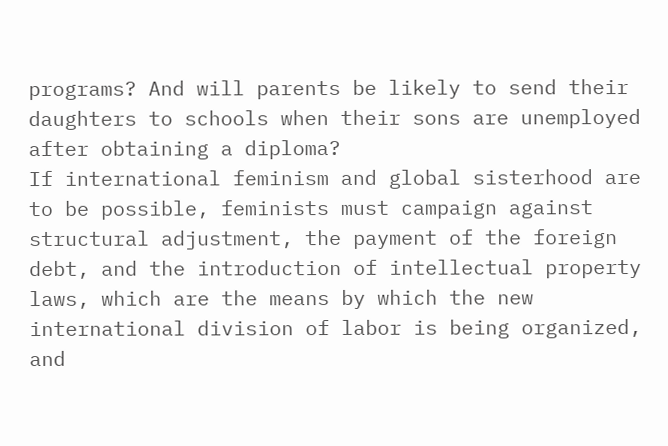programs? And will parents be likely to send their daughters to schools when their sons are unemployed after obtaining a diploma?
If international feminism and global sisterhood are to be possible, feminists must campaign against structural adjustment, the payment of the foreign debt, and the introduction of intellectual property laws, which are the means by which the new international division of labor is being organized, and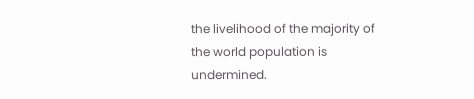the livelihood of the majority of the world population is undermined.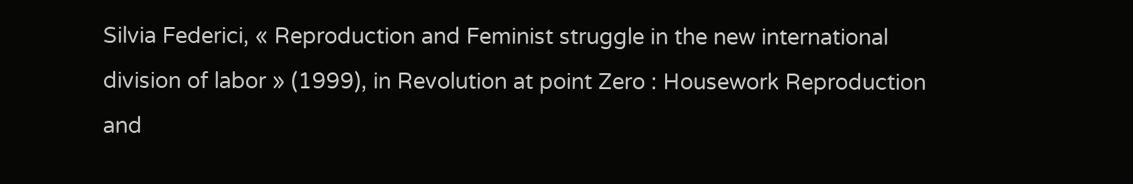Silvia Federici, « Reproduction and Feminist struggle in the new international division of labor » (1999), in Revolution at point Zero : Housework Reproduction and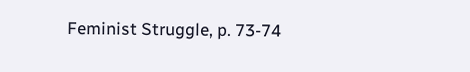Feminist Struggle, p. 73-74